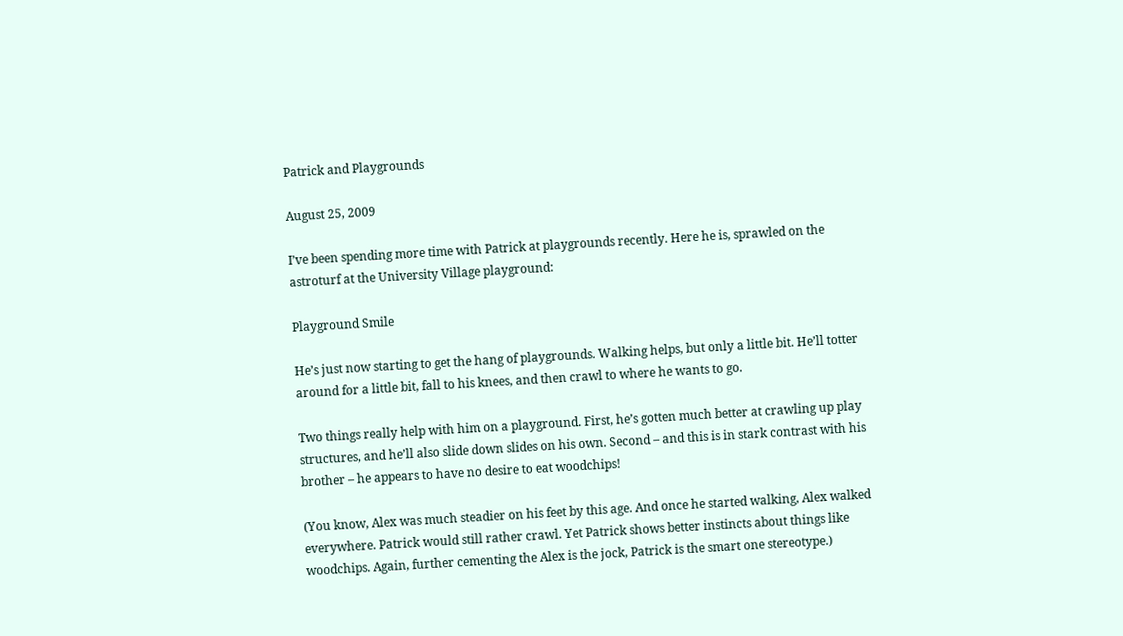Patrick and Playgrounds

August 25, 2009

I’ve been spending more time with Patrick at playgrounds recently. Here he is, sprawled on the astroturf at the University Village playground:

Playground Smile

He’s just now starting to get the hang of playgrounds. Walking helps, but only a little bit. He’ll totter around for a little bit, fall to his knees, and then crawl to where he wants to go.

Two things really help with him on a playground. First, he’s gotten much better at crawling up play structures, and he’ll also slide down slides on his own. Second – and this is in stark contrast with his brother – he appears to have no desire to eat woodchips!

(You know, Alex was much steadier on his feet by this age. And once he started walking, Alex walked everywhere. Patrick would still rather crawl. Yet Patrick shows better instincts about things like woodchips. Again, further cementing the Alex is the jock, Patrick is the smart one stereotype.)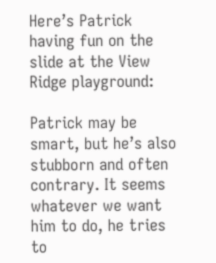Here’s Patrick having fun on the slide at the View Ridge playground:

Patrick may be smart, but he’s also stubborn and often contrary. It seems whatever we want him to do, he tries to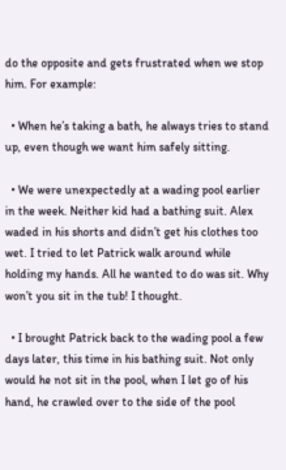do the opposite and gets frustrated when we stop him. For example:

  • When he’s taking a bath, he always tries to stand up, even though we want him safely sitting.

  • We were unexpectedly at a wading pool earlier in the week. Neither kid had a bathing suit. Alex waded in his shorts and didn’t get his clothes too wet. I tried to let Patrick walk around while holding my hands. All he wanted to do was sit. Why won’t you sit in the tub! I thought.

  • I brought Patrick back to the wading pool a few days later, this time in his bathing suit. Not only would he not sit in the pool, when I let go of his hand, he crawled over to the side of the pool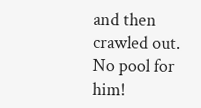and then crawled out. No pool for him!